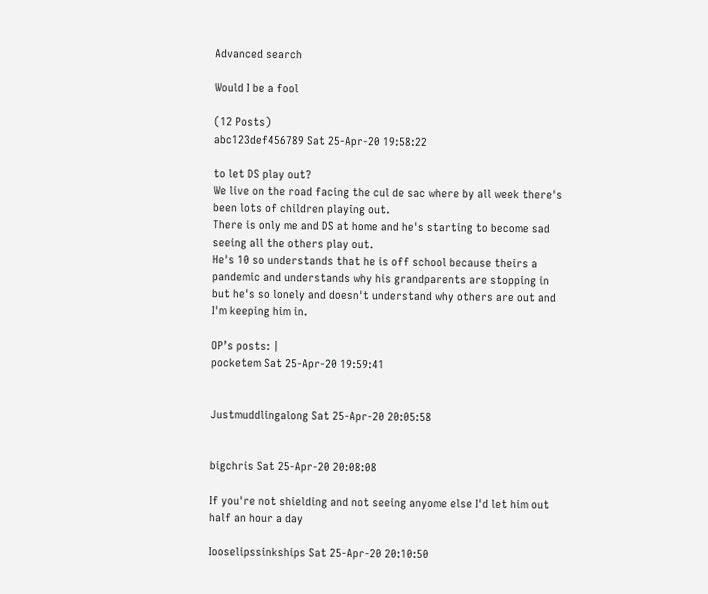Advanced search

Would I be a fool

(12 Posts)
abc123def456789 Sat 25-Apr-20 19:58:22

to let DS play out?
We live on the road facing the cul de sac where by all week there's been lots of children playing out.
There is only me and DS at home and he's starting to become sad seeing all the others play out.
He's 10 so understands that he is off school because theirs a pandemic and understands why his grandparents are stopping in but he's so lonely and doesn't understand why others are out and I'm keeping him in.

OP’s posts: |
pocketem Sat 25-Apr-20 19:59:41


Justmuddlingalong Sat 25-Apr-20 20:05:58


bigchris Sat 25-Apr-20 20:08:08

If you're not shielding and not seeing anyome else I'd let him out half an hour a day

Iooselipssinkships Sat 25-Apr-20 20:10:50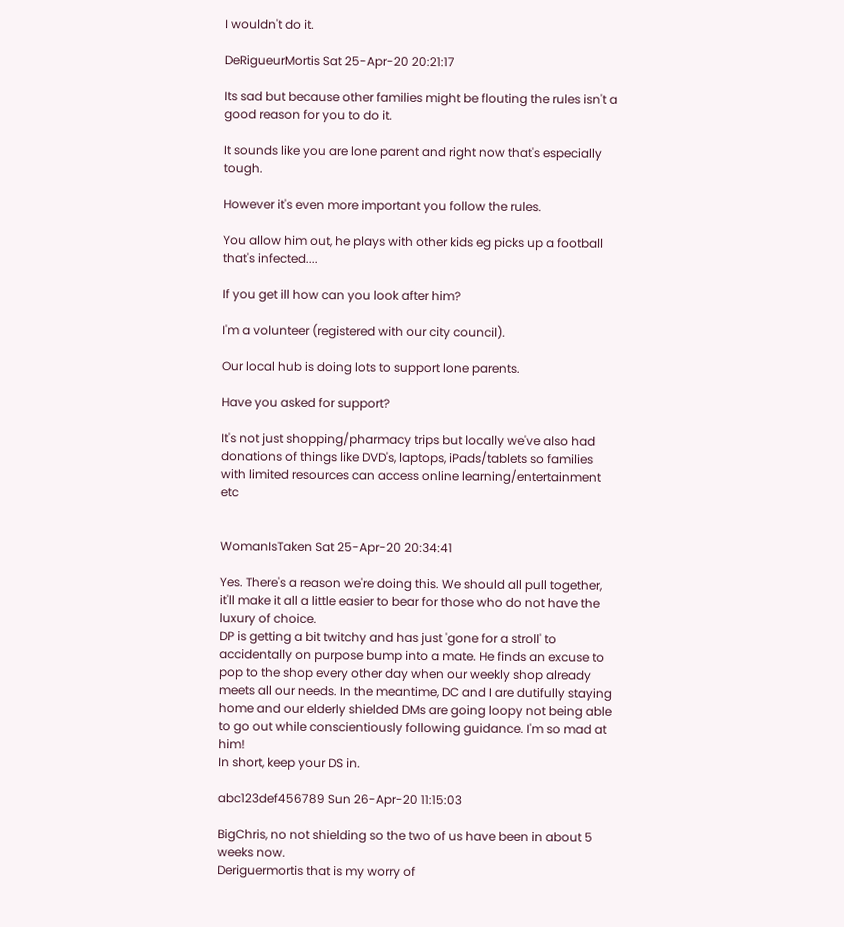I wouldn't do it.

DeRigueurMortis Sat 25-Apr-20 20:21:17

Its sad but because other families might be flouting the rules isn't a good reason for you to do it.

It sounds like you are lone parent and right now that's especially tough.

However it's even more important you follow the rules.

You allow him out, he plays with other kids eg picks up a football that's infected....

If you get ill how can you look after him?

I'm a volunteer (registered with our city council).

Our local hub is doing lots to support lone parents.

Have you asked for support?

It's not just shopping/pharmacy trips but locally we've also had donations of things like DVD's, laptops, iPads/tablets so families with limited resources can access online learning/entertainment etc


WomanIsTaken Sat 25-Apr-20 20:34:41

Yes. There's a reason we're doing this. We should all pull together, it'll make it all a little easier to bear for those who do not have the luxury of choice.
DP is getting a bit twitchy and has just 'gone for a stroll' to accidentally on purpose bump into a mate. He finds an excuse to pop to the shop every other day when our weekly shop already meets all our needs. In the meantime, DC and I are dutifully staying home and our elderly shielded DMs are going loopy not being able to go out while conscientiously following guidance. I'm so mad at him!
In short, keep your DS in.

abc123def456789 Sun 26-Apr-20 11:15:03

BigChris, no not shielding so the two of us have been in about 5 weeks now.
Deriguermortis that is my worry of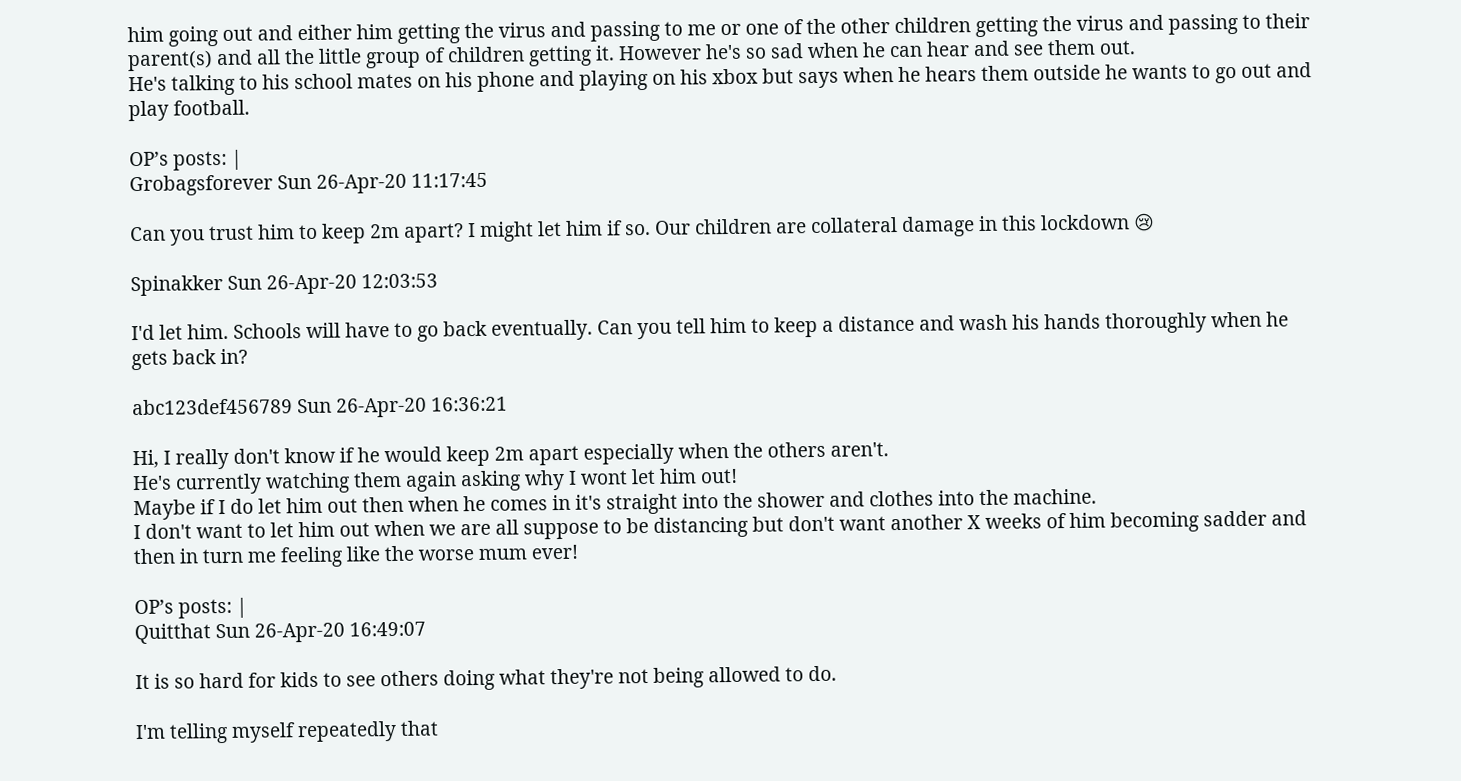him going out and either him getting the virus and passing to me or one of the other children getting the virus and passing to their parent(s) and all the little group of children getting it. However he's so sad when he can hear and see them out.
He's talking to his school mates on his phone and playing on his xbox but says when he hears them outside he wants to go out and play football.

OP’s posts: |
Grobagsforever Sun 26-Apr-20 11:17:45

Can you trust him to keep 2m apart? I might let him if so. Our children are collateral damage in this lockdown 😢

Spinakker Sun 26-Apr-20 12:03:53

I'd let him. Schools will have to go back eventually. Can you tell him to keep a distance and wash his hands thoroughly when he gets back in?

abc123def456789 Sun 26-Apr-20 16:36:21

Hi, I really don't know if he would keep 2m apart especially when the others aren't.
He's currently watching them again asking why I wont let him out!
Maybe if I do let him out then when he comes in it's straight into the shower and clothes into the machine.
I don't want to let him out when we are all suppose to be distancing but don't want another X weeks of him becoming sadder and then in turn me feeling like the worse mum ever!

OP’s posts: |
Quitthat Sun 26-Apr-20 16:49:07

It is so hard for kids to see others doing what they're not being allowed to do.

I'm telling myself repeatedly that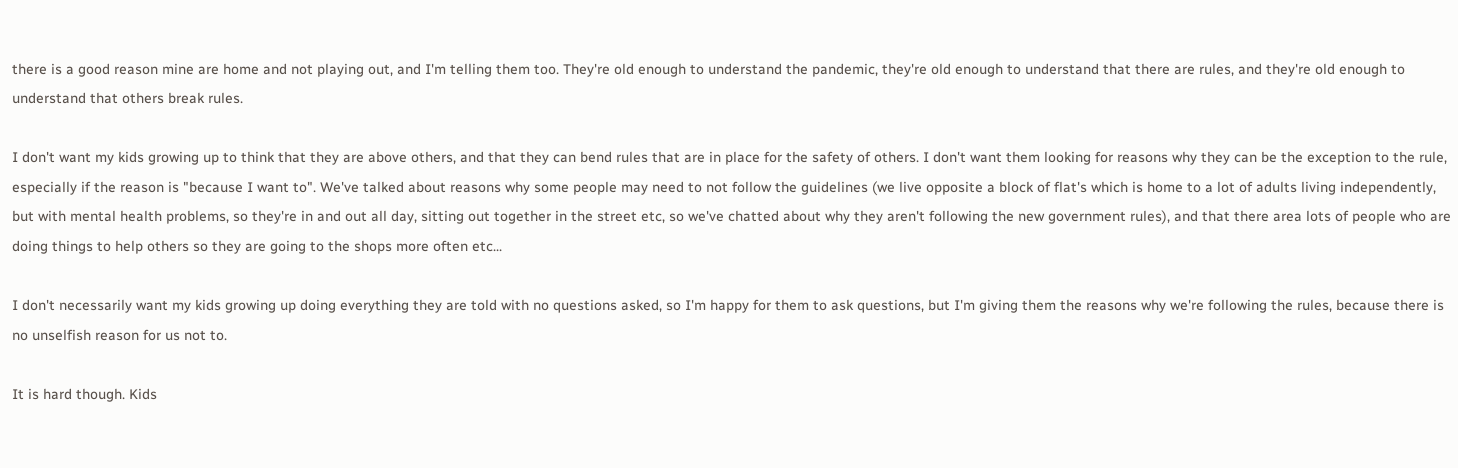there is a good reason mine are home and not playing out, and I'm telling them too. They're old enough to understand the pandemic, they're old enough to understand that there are rules, and they're old enough to understand that others break rules.

I don't want my kids growing up to think that they are above others, and that they can bend rules that are in place for the safety of others. I don't want them looking for reasons why they can be the exception to the rule, especially if the reason is "because I want to". We've talked about reasons why some people may need to not follow the guidelines (we live opposite a block of flat's which is home to a lot of adults living independently, but with mental health problems, so they're in and out all day, sitting out together in the street etc, so we've chatted about why they aren't following the new government rules), and that there area lots of people who are doing things to help others so they are going to the shops more often etc...

I don't necessarily want my kids growing up doing everything they are told with no questions asked, so I'm happy for them to ask questions, but I'm giving them the reasons why we're following the rules, because there is no unselfish reason for us not to.

It is hard though. Kids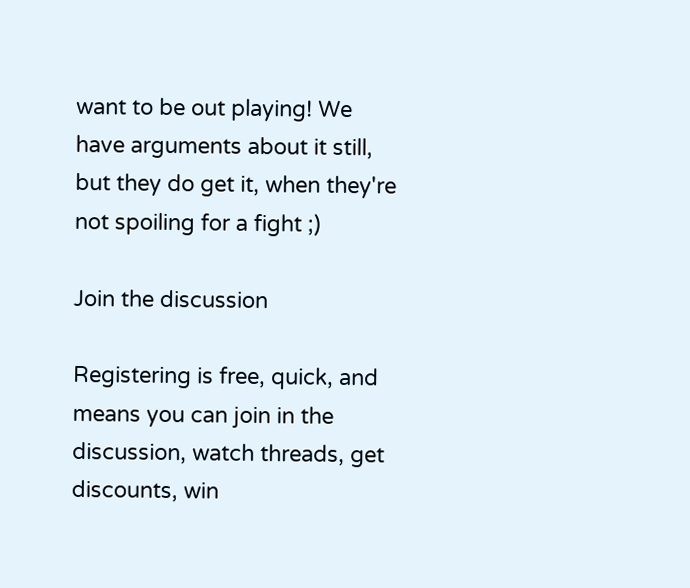want to be out playing! We have arguments about it still, but they do get it, when they're not spoiling for a fight ;)

Join the discussion

Registering is free, quick, and means you can join in the discussion, watch threads, get discounts, win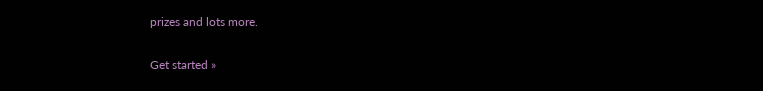prizes and lots more.

Get started »